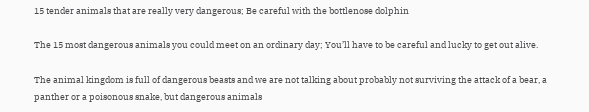15 tender animals that are really very dangerous; Be careful with the bottlenose dolphin

The 15 most dangerous animals you could meet on an ordinary day; You’ll have to be careful and lucky to get out alive.

The animal kingdom is full of dangerous beasts and we are not talking about probably not surviving the attack of a bear, a panther or a poisonous snake, but dangerous animals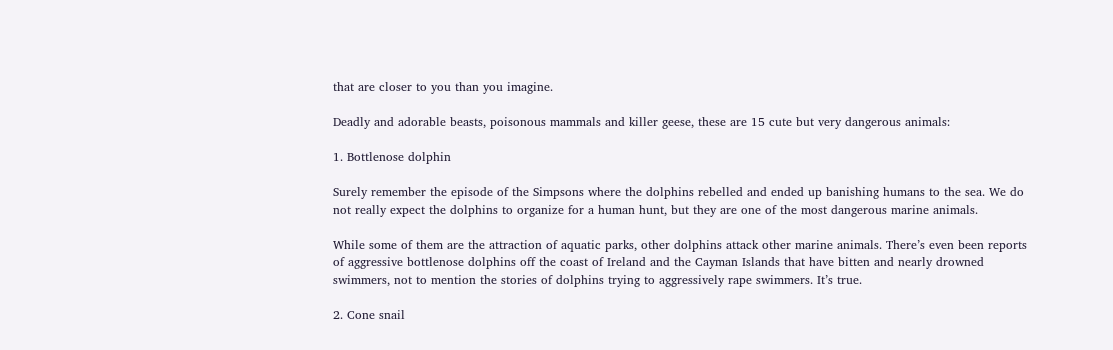that are closer to you than you imagine.

Deadly and adorable beasts, poisonous mammals and killer geese, these are 15 cute but very dangerous animals:

1. Bottlenose dolphin

Surely remember the episode of the Simpsons where the dolphins rebelled and ended up banishing humans to the sea. We do not really expect the dolphins to organize for a human hunt, but they are one of the most dangerous marine animals.

While some of them are the attraction of aquatic parks, other dolphins attack other marine animals. There’s even been reports of aggressive bottlenose dolphins off the coast of Ireland and the Cayman Islands that have bitten and nearly drowned swimmers, not to mention the stories of dolphins trying to aggressively rape swimmers. It’s true.

2. Cone snail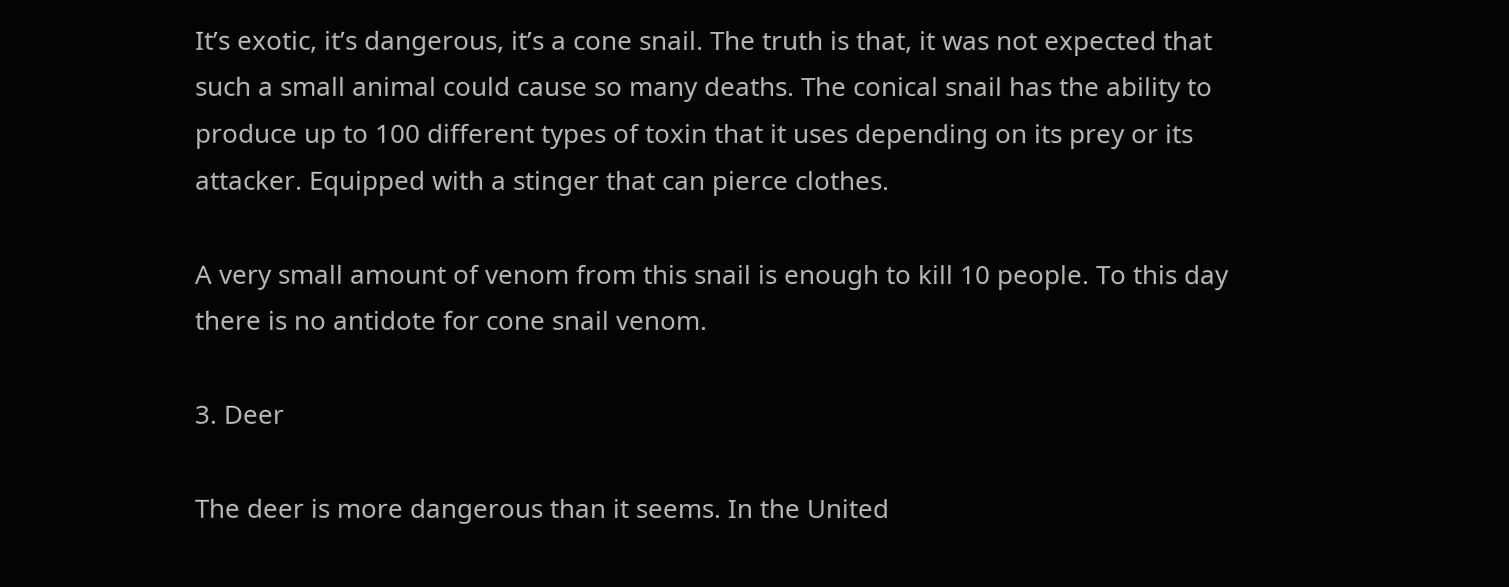It’s exotic, it’s dangerous, it’s a cone snail. The truth is that, it was not expected that such a small animal could cause so many deaths. The conical snail has the ability to produce up to 100 different types of toxin that it uses depending on its prey or its attacker. Equipped with a stinger that can pierce clothes.

A very small amount of venom from this snail is enough to kill 10 people. To this day there is no antidote for cone snail venom.

3. Deer

The deer is more dangerous than it seems. In the United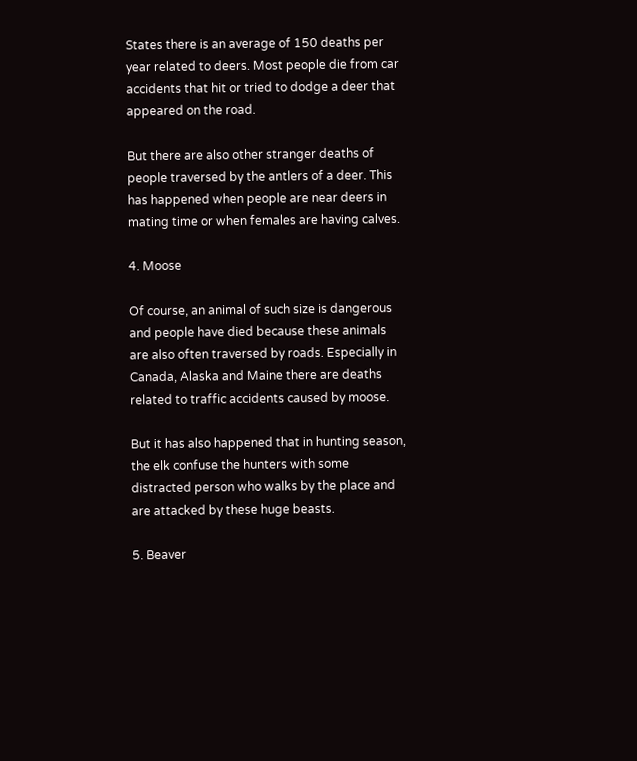States there is an average of 150 deaths per year related to deers. Most people die from car accidents that hit or tried to dodge a deer that appeared on the road.

But there are also other stranger deaths of people traversed by the antlers of a deer. This has happened when people are near deers in mating time or when females are having calves.

4. Moose

Of course, an animal of such size is dangerous and people have died because these animals are also often traversed by roads. Especially in Canada, Alaska and Maine there are deaths related to traffic accidents caused by moose.

But it has also happened that in hunting season, the elk confuse the hunters with some distracted person who walks by the place and are attacked by these huge beasts.

5. Beaver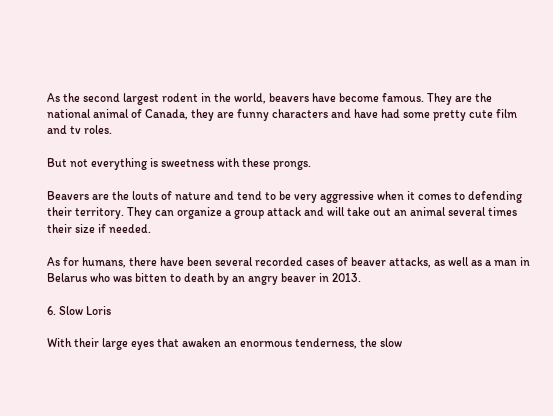As the second largest rodent in the world, beavers have become famous. They are the national animal of Canada, they are funny characters and have had some pretty cute film and tv roles.

But not everything is sweetness with these prongs.

Beavers are the louts of nature and tend to be very aggressive when it comes to defending their territory. They can organize a group attack and will take out an animal several times their size if needed.

As for humans, there have been several recorded cases of beaver attacks, as well as a man in Belarus who was bitten to death by an angry beaver in 2013.

6. Slow Loris

With their large eyes that awaken an enormous tenderness, the slow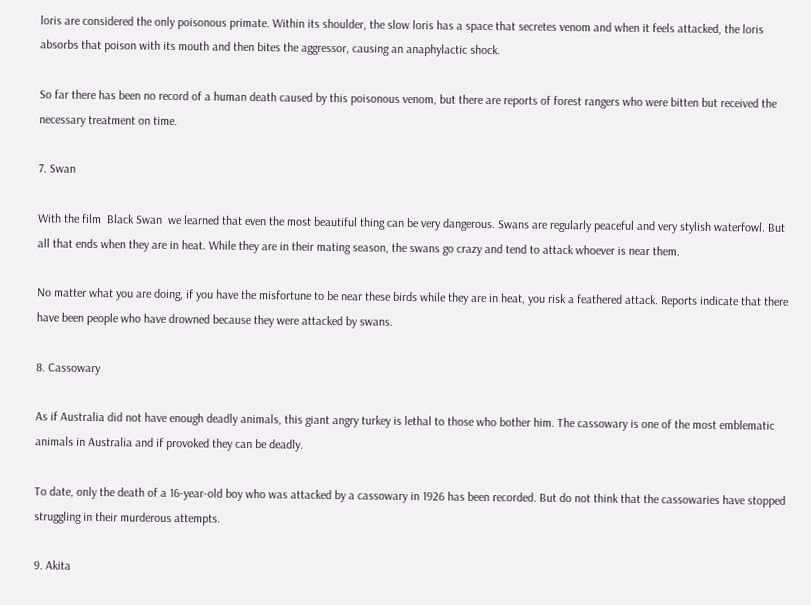loris are considered the only poisonous primate. Within its shoulder, the slow loris has a space that secretes venom and when it feels attacked, the loris absorbs that poison with its mouth and then bites the aggressor, causing an anaphylactic shock.

So far there has been no record of a human death caused by this poisonous venom, but there are reports of forest rangers who were bitten but received the necessary treatment on time.

7. Swan

With the film  Black Swan  we learned that even the most beautiful thing can be very dangerous. Swans are regularly peaceful and very stylish waterfowl. But all that ends when they are in heat. While they are in their mating season, the swans go crazy and tend to attack whoever is near them.

No matter what you are doing, if you have the misfortune to be near these birds while they are in heat, you risk a feathered attack. Reports indicate that there have been people who have drowned because they were attacked by swans.

8. Cassowary

As if Australia did not have enough deadly animals, this giant angry turkey is lethal to those who bother him. The cassowary is one of the most emblematic animals in Australia and if provoked they can be deadly.

To date, only the death of a 16-year-old boy who was attacked by a cassowary in 1926 has been recorded. But do not think that the cassowaries have stopped struggling in their murderous attempts.

9. Akita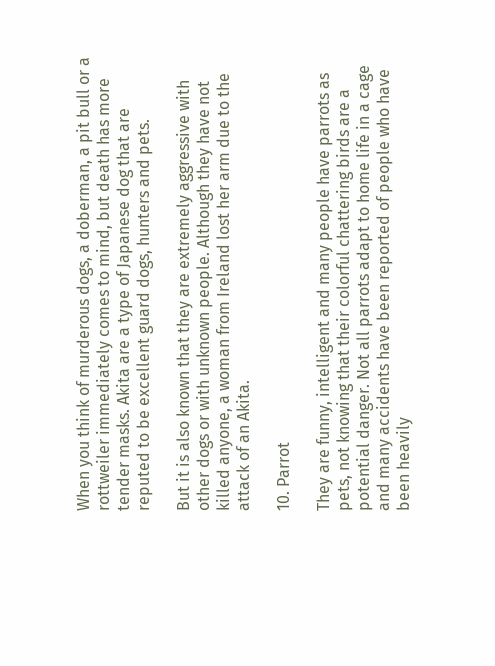When you think of murderous dogs, a doberman, a pit bull or a rottweiler immediately comes to mind, but death has more tender masks. Akita are a type of Japanese dog that are reputed to be excellent guard dogs, hunters and pets.

But it is also known that they are extremely aggressive with other dogs or with unknown people. Although they have not killed anyone, a woman from Ireland lost her arm due to the attack of an Akita.

10. Parrot

They are funny, intelligent and many people have parrots as pets, not knowing that their colorful chattering birds are a potential danger. Not all parrots adapt to home life in a cage and many accidents have been reported of people who have been heavily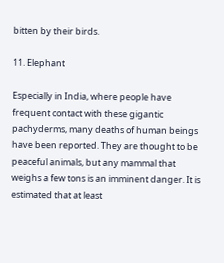bitten by their birds.

11. Elephant

Especially in India, where people have frequent contact with these gigantic pachyderms, many deaths of human beings have been reported. They are thought to be peaceful animals, but any mammal that weighs a few tons is an imminent danger. It is estimated that at least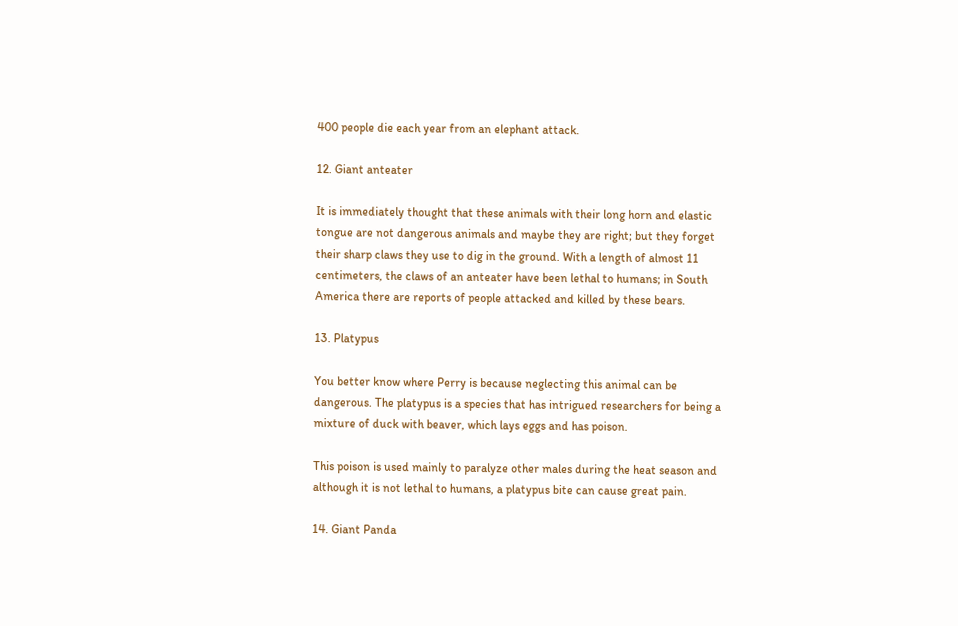400 people die each year from an elephant attack.

12. Giant anteater

It is immediately thought that these animals with their long horn and elastic tongue are not dangerous animals and maybe they are right; but they forget their sharp claws they use to dig in the ground. With a length of almost 11 centimeters, the claws of an anteater have been lethal to humans; in South America there are reports of people attacked and killed by these bears.

13. Platypus

You better know where Perry is because neglecting this animal can be dangerous. The platypus is a species that has intrigued researchers for being a mixture of duck with beaver, which lays eggs and has poison.

This poison is used mainly to paralyze other males during the heat season and although it is not lethal to humans, a platypus bite can cause great pain.

14. Giant Panda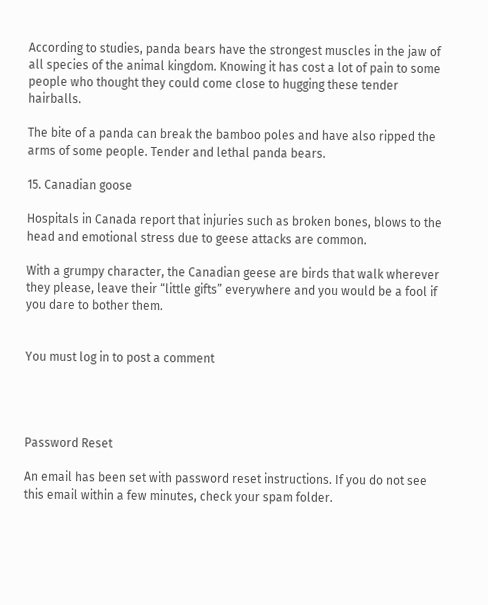According to studies, panda bears have the strongest muscles in the jaw of all species of the animal kingdom. Knowing it has cost a lot of pain to some people who thought they could come close to hugging these tender hairballs.

The bite of a panda can break the bamboo poles and have also ripped the arms of some people. Tender and lethal panda bears.

15. Canadian goose

Hospitals in Canada report that injuries such as broken bones, blows to the head and emotional stress due to geese attacks are common.

With a grumpy character, the Canadian geese are birds that walk wherever they please, leave their “little gifts” everywhere and you would be a fool if you dare to bother them.


You must log in to post a comment




Password Reset

An email has been set with password reset instructions. If you do not see this email within a few minutes, check your spam folder.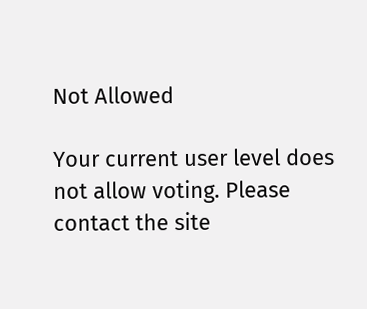Not Allowed

Your current user level does not allow voting. Please contact the site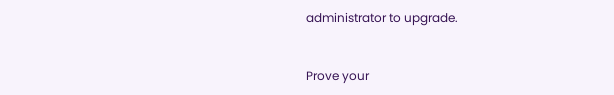administrator to upgrade.


Prove your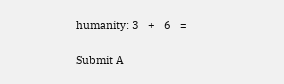humanity: 3   +   6   =

Submit A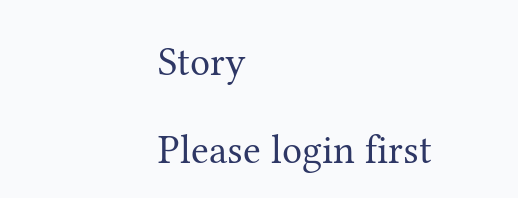Story

Please login first